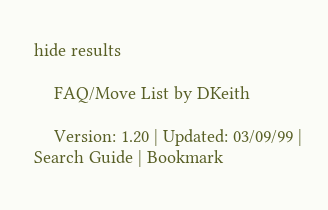hide results

    FAQ/Move List by DKeith

    Version: 1.20 | Updated: 03/09/99 | Search Guide | Bookmark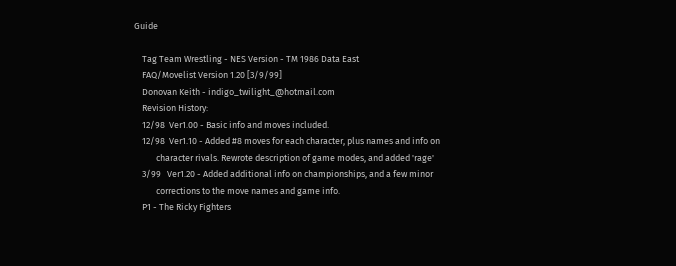Guide

    Tag Team Wrestling - NES Version - TM 1986 Data East
    FAQ/Movelist Version 1.20 [3/9/99]
    Donovan Keith - indigo_twilight_@hotmail.com
    Revision History:
    12/98  Ver1.00 - Basic info and moves included.
    12/98  Ver1.10 - Added #8 moves for each character, plus names and info on
           character rivals. Rewrote description of game modes, and added 'rage'
    3/99   Ver1.20 - Added additional info on championships, and a few minor
           corrections to the move names and game info.
    P1 - The Ricky Fighters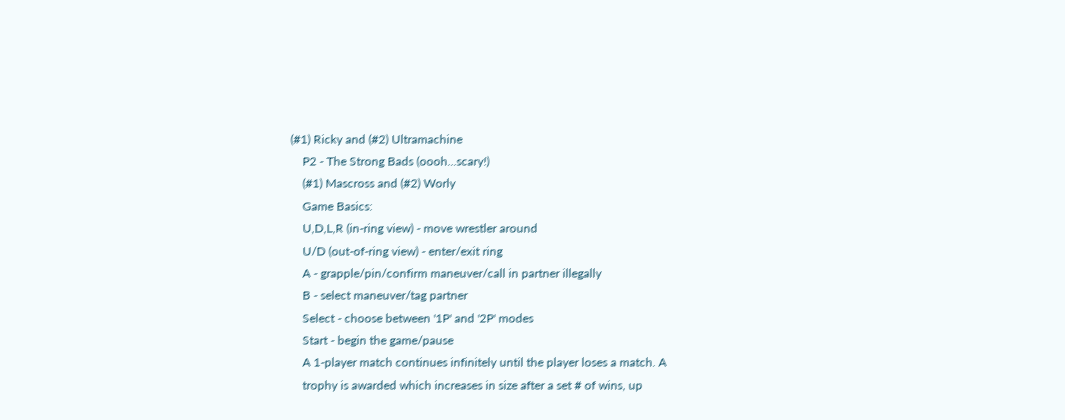(#1) Ricky and (#2) Ultramachine
    P2 - The Strong Bads (oooh...scary!)
    (#1) Mascross and (#2) Worly
    Game Basics:
    U,D,L,R (in-ring view) - move wrestler around
    U/D (out-of-ring view) - enter/exit ring
    A - grapple/pin/confirm maneuver/call in partner illegally
    B - select maneuver/tag partner
    Select - choose between '1P' and '2P' modes
    Start - begin the game/pause
    A 1-player match continues infinitely until the player loses a match. A
    trophy is awarded which increases in size after a set # of wins, up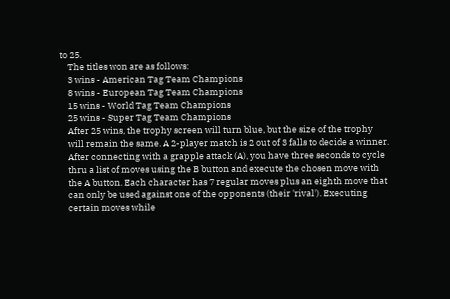to 25.
    The titles won are as follows:
    3 wins - American Tag Team Champions
    8 wins - European Tag Team Champions
    15 wins - World Tag Team Champions
    25 wins - Super Tag Team Champions
    After 25 wins, the trophy screen will turn blue, but the size of the trophy
    will remain the same. A 2-player match is 2 out of 3 falls to decide a winner.
    After connecting with a grapple attack (A), you have three seconds to cycle
    thru a list of moves using the B button and execute the chosen move with
    the A button. Each character has 7 regular moves plus an eighth move that
    can only be used against one of the opponents (their 'rival'). Executing
    certain moves while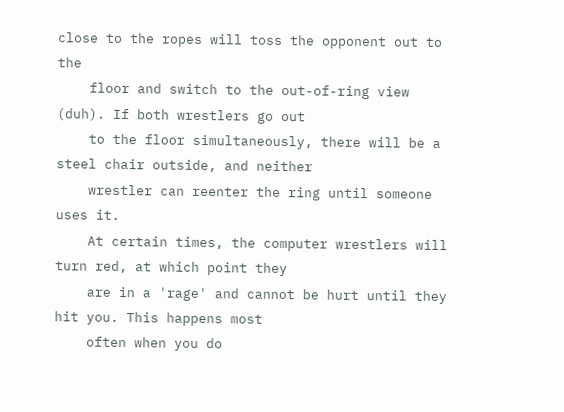close to the ropes will toss the opponent out to the
    floor and switch to the out-of-ring view (duh). If both wrestlers go out
    to the floor simultaneously, there will be a steel chair outside, and neither
    wrestler can reenter the ring until someone uses it.
    At certain times, the computer wrestlers will turn red, at which point they
    are in a 'rage' and cannot be hurt until they hit you. This happens most
    often when you do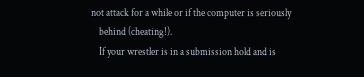not attack for a while or if the computer is seriously
    behind (cheating!).
    If your wrestler is in a submission hold and is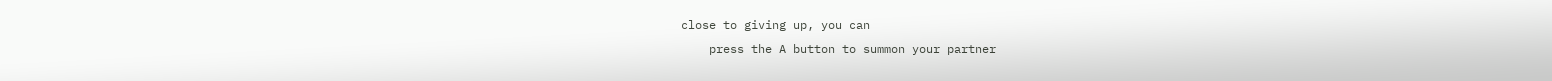close to giving up, you can
    press the A button to summon your partner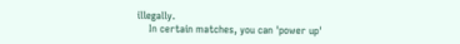illegally.
    In certain matches, you can 'power up'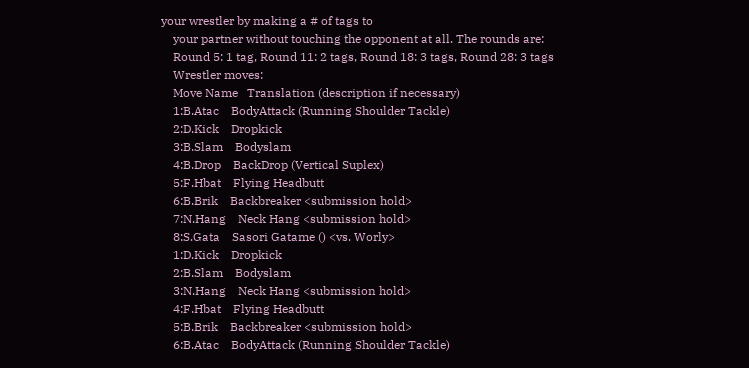your wrestler by making a # of tags to
    your partner without touching the opponent at all. The rounds are:
    Round 5: 1 tag, Round 11: 2 tags, Round 18: 3 tags, Round 28: 3 tags
    Wrestler moves:
    Move Name   Translation (description if necessary)
    1:B.Atac    BodyAttack (Running Shoulder Tackle)
    2:D.Kick    Dropkick
    3:B.Slam    Bodyslam
    4:B.Drop    BackDrop (Vertical Suplex)
    5:F.Hbat    Flying Headbutt
    6:B.Brik    Backbreaker <submission hold>
    7:N.Hang    Neck Hang <submission hold>
    8:S.Gata    Sasori Gatame () <vs. Worly>
    1:D.Kick    Dropkick
    2:B.Slam    Bodyslam
    3:N.Hang    Neck Hang <submission hold>
    4:F.Hbat    Flying Headbutt
    5:B.Brik    Backbreaker <submission hold>
    6:B.Atac    BodyAttack (Running Shoulder Tackle)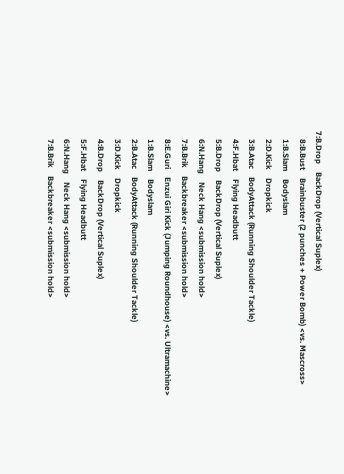7:B.Drop    BackDrop (Vertical Suplex)
    8:B.Bust    Brainbuster (2 punches + Power Bomb) <vs. Mascross>
    1:B.Slam    Bodyslam
    2:D.Kick    Dropkick
    3:B.Atac    BodyAttack (Running Shoulder Tackle)
    4:F.Hbat    Flying Headbutt
    5:B.Drop    BackDrop (Vertical Suplex)
    6:N.Hang    Neck Hang <submission hold>
    7:B.Brik    Backbreaker <submission hold>
    8:E.Guri    Enzui Giri Kick (Jumping Roundhouse) <vs. Ultramachine>
    1:B.Slam    Bodyslam
    2:B.Atac    BodyAttack (Running Shoulder Tackle)
    3:D.Kick    Dropkick
    4:B.Drop    BackDrop (Vertical Suplex)
    5:F.Hbat    Flying Headbutt
    6:N.Hang    Neck Hang <submission hold>
    7:B.Brik    Backbreaker <submission hold>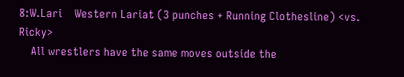8:W.Lari    Western Lariat (3 punches + Running Clothesline) <vs. Ricky>
    All wrestlers have the same moves outside the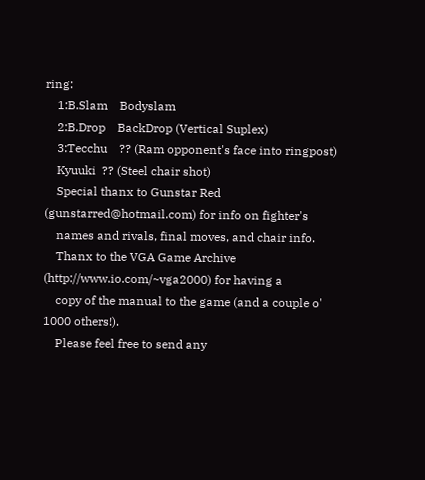ring:
    1:B.Slam    Bodyslam
    2:B.Drop    BackDrop (Vertical Suplex)
    3:Tecchu    ?? (Ram opponent's face into ringpost)
    Kyuuki  ?? (Steel chair shot)
    Special thanx to Gunstar Red (gunstarred@hotmail.com) for info on fighter's
    names and rivals, final moves, and chair info.
    Thanx to the VGA Game Archive (http://www.io.com/~vga2000) for having a
    copy of the manual to the game (and a couple o' 1000 others!).
    Please feel free to send any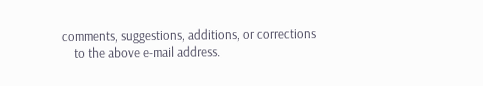comments, suggestions, additions, or corrections
    to the above e-mail address.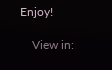Enjoy!

    View in: